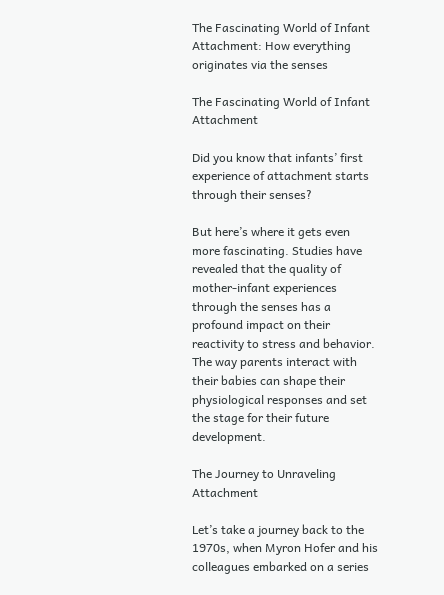The Fascinating World of Infant Attachment: How everything originates via the senses

The Fascinating World of Infant Attachment

Did you know that infants’ first experience of attachment starts through their senses?

But here’s where it gets even more fascinating. Studies have revealed that the quality of mother-infant experiences through the senses has a profound impact on their reactivity to stress and behavior. The way parents interact with their babies can shape their physiological responses and set the stage for their future development.

The Journey to Unraveling Attachment

Let’s take a journey back to the 1970s, when Myron Hofer and his colleagues embarked on a series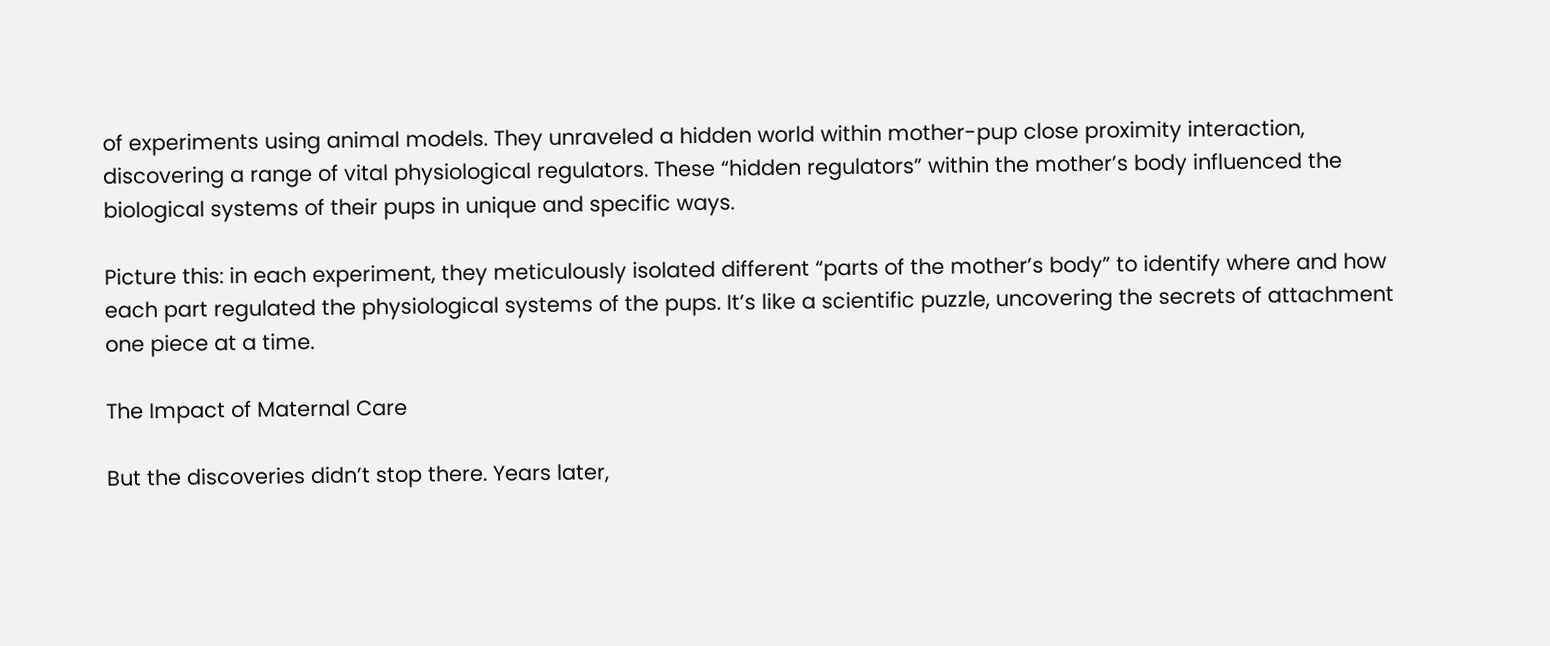of experiments using animal models. They unraveled a hidden world within mother-pup close proximity interaction, discovering a range of vital physiological regulators. These “hidden regulators” within the mother’s body influenced the biological systems of their pups in unique and specific ways.

Picture this: in each experiment, they meticulously isolated different “parts of the mother’s body” to identify where and how each part regulated the physiological systems of the pups. It’s like a scientific puzzle, uncovering the secrets of attachment one piece at a time.

The Impact of Maternal Care

But the discoveries didn’t stop there. Years later,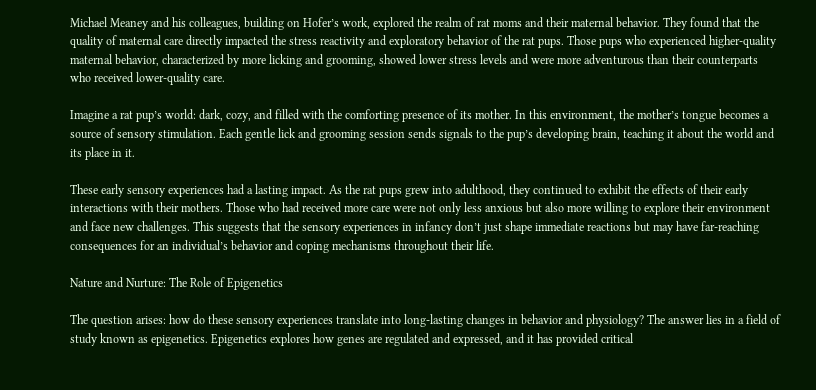Michael Meaney and his colleagues, building on Hofer’s work, explored the realm of rat moms and their maternal behavior. They found that the quality of maternal care directly impacted the stress reactivity and exploratory behavior of the rat pups. Those pups who experienced higher-quality maternal behavior, characterized by more licking and grooming, showed lower stress levels and were more adventurous than their counterparts who received lower-quality care.

Imagine a rat pup’s world: dark, cozy, and filled with the comforting presence of its mother. In this environment, the mother’s tongue becomes a source of sensory stimulation. Each gentle lick and grooming session sends signals to the pup’s developing brain, teaching it about the world and its place in it.

These early sensory experiences had a lasting impact. As the rat pups grew into adulthood, they continued to exhibit the effects of their early interactions with their mothers. Those who had received more care were not only less anxious but also more willing to explore their environment and face new challenges. This suggests that the sensory experiences in infancy don’t just shape immediate reactions but may have far-reaching consequences for an individual’s behavior and coping mechanisms throughout their life.

Nature and Nurture: The Role of Epigenetics

The question arises: how do these sensory experiences translate into long-lasting changes in behavior and physiology? The answer lies in a field of study known as epigenetics. Epigenetics explores how genes are regulated and expressed, and it has provided critical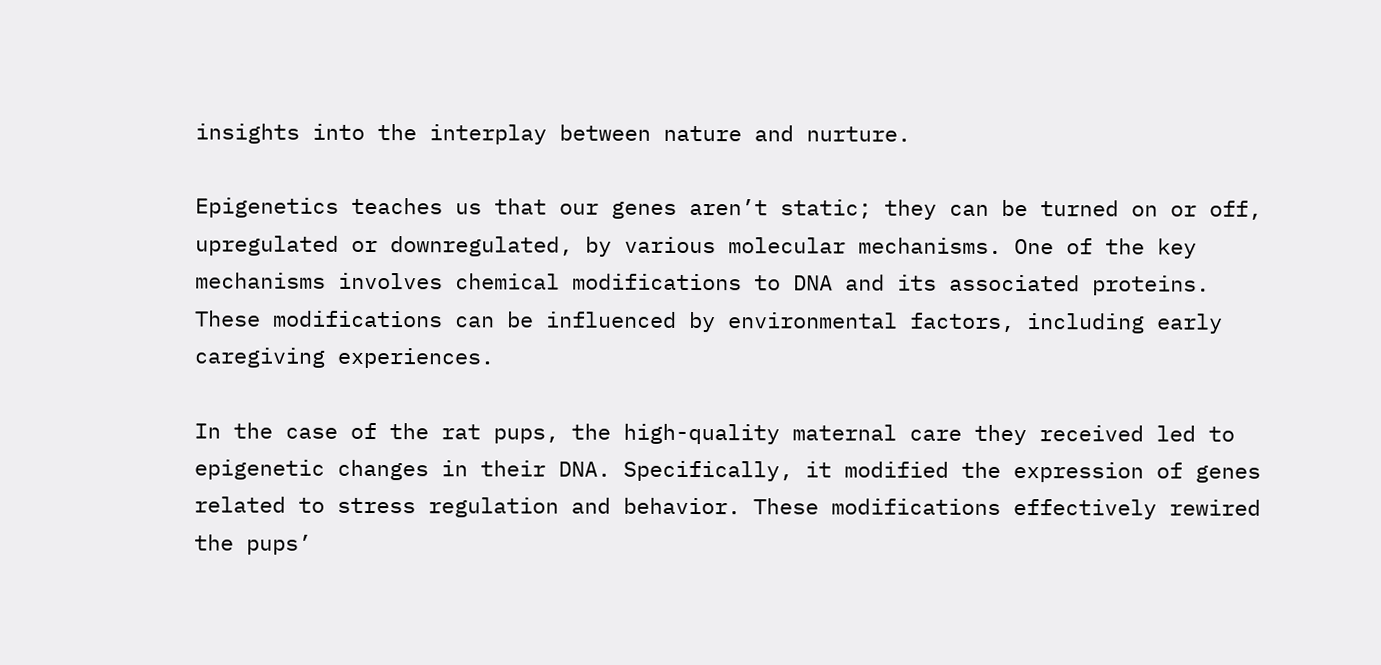insights into the interplay between nature and nurture.

Epigenetics teaches us that our genes aren’t static; they can be turned on or off, upregulated or downregulated, by various molecular mechanisms. One of the key mechanisms involves chemical modifications to DNA and its associated proteins. These modifications can be influenced by environmental factors, including early caregiving experiences.

In the case of the rat pups, the high-quality maternal care they received led to epigenetic changes in their DNA. Specifically, it modified the expression of genes related to stress regulation and behavior. These modifications effectively rewired the pups’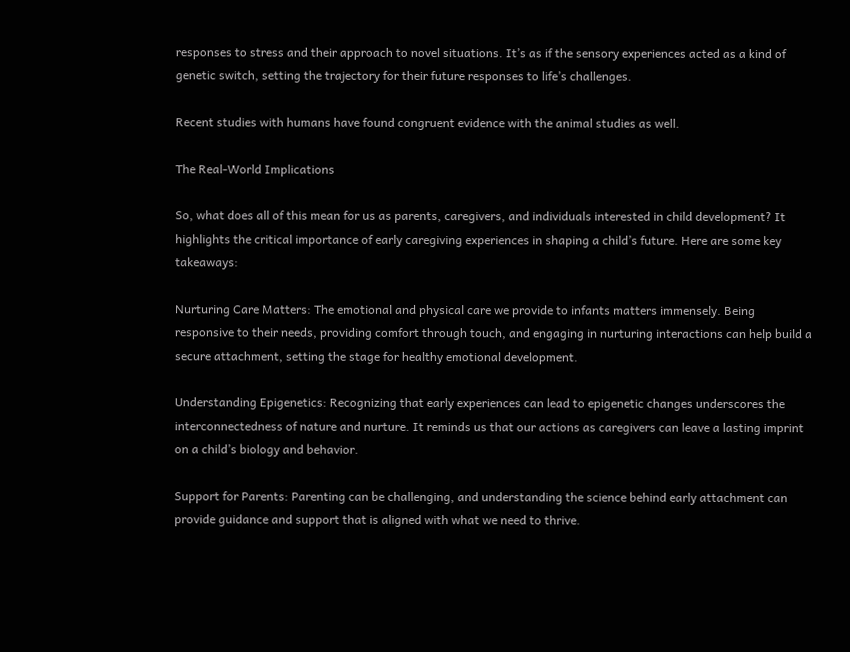responses to stress and their approach to novel situations. It’s as if the sensory experiences acted as a kind of genetic switch, setting the trajectory for their future responses to life’s challenges.

Recent studies with humans have found congruent evidence with the animal studies as well.

The Real-World Implications

So, what does all of this mean for us as parents, caregivers, and individuals interested in child development? It highlights the critical importance of early caregiving experiences in shaping a child’s future. Here are some key takeaways:

Nurturing Care Matters: The emotional and physical care we provide to infants matters immensely. Being responsive to their needs, providing comfort through touch, and engaging in nurturing interactions can help build a secure attachment, setting the stage for healthy emotional development.

Understanding Epigenetics: Recognizing that early experiences can lead to epigenetic changes underscores the interconnectedness of nature and nurture. It reminds us that our actions as caregivers can leave a lasting imprint on a child’s biology and behavior.

Support for Parents: Parenting can be challenging, and understanding the science behind early attachment can provide guidance and support that is aligned with what we need to thrive.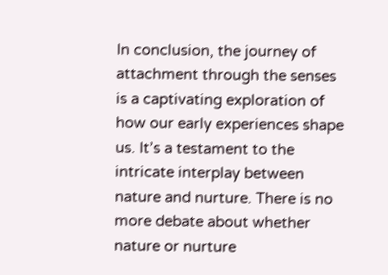In conclusion, the journey of attachment through the senses is a captivating exploration of how our early experiences shape us. It’s a testament to the intricate interplay between nature and nurture. There is no more debate about whether nature or nurture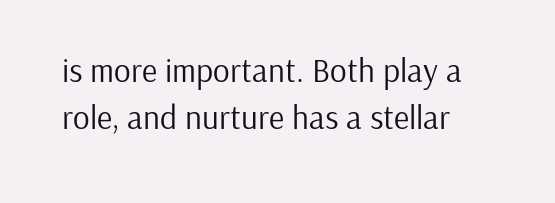is more important. Both play a role, and nurture has a stellar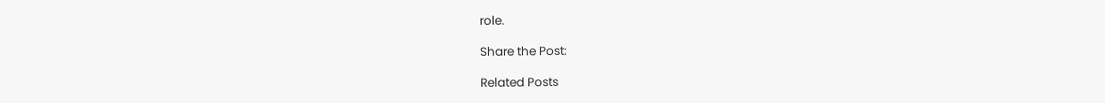role.

Share the Post:

Related Posts